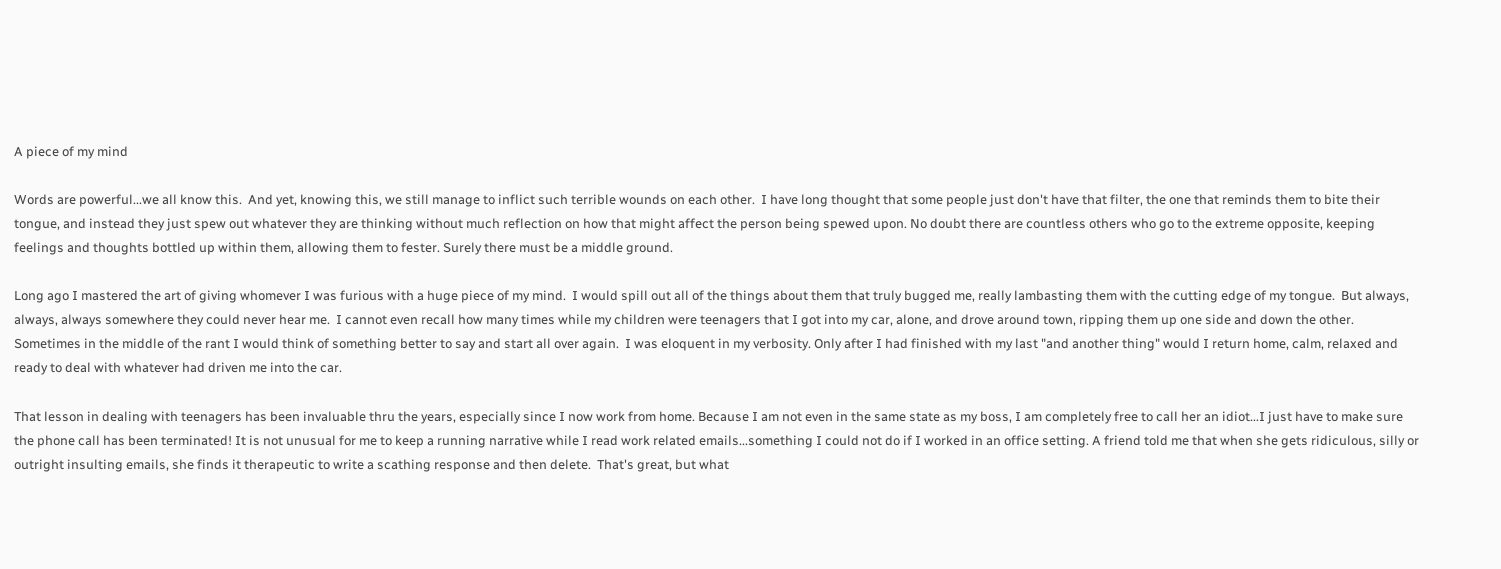A piece of my mind

Words are powerful...we all know this.  And yet, knowing this, we still manage to inflict such terrible wounds on each other.  I have long thought that some people just don't have that filter, the one that reminds them to bite their tongue, and instead they just spew out whatever they are thinking without much reflection on how that might affect the person being spewed upon. No doubt there are countless others who go to the extreme opposite, keeping feelings and thoughts bottled up within them, allowing them to fester. Surely there must be a middle ground.

Long ago I mastered the art of giving whomever I was furious with a huge piece of my mind.  I would spill out all of the things about them that truly bugged me, really lambasting them with the cutting edge of my tongue.  But always, always, always somewhere they could never hear me.  I cannot even recall how many times while my children were teenagers that I got into my car, alone, and drove around town, ripping them up one side and down the other.  Sometimes in the middle of the rant I would think of something better to say and start all over again.  I was eloquent in my verbosity. Only after I had finished with my last "and another thing" would I return home, calm, relaxed and ready to deal with whatever had driven me into the car.

That lesson in dealing with teenagers has been invaluable thru the years, especially since I now work from home. Because I am not even in the same state as my boss, I am completely free to call her an idiot...I just have to make sure the phone call has been terminated! It is not unusual for me to keep a running narrative while I read work related emails...something I could not do if I worked in an office setting. A friend told me that when she gets ridiculous, silly or outright insulting emails, she finds it therapeutic to write a scathing response and then delete.  That's great, but what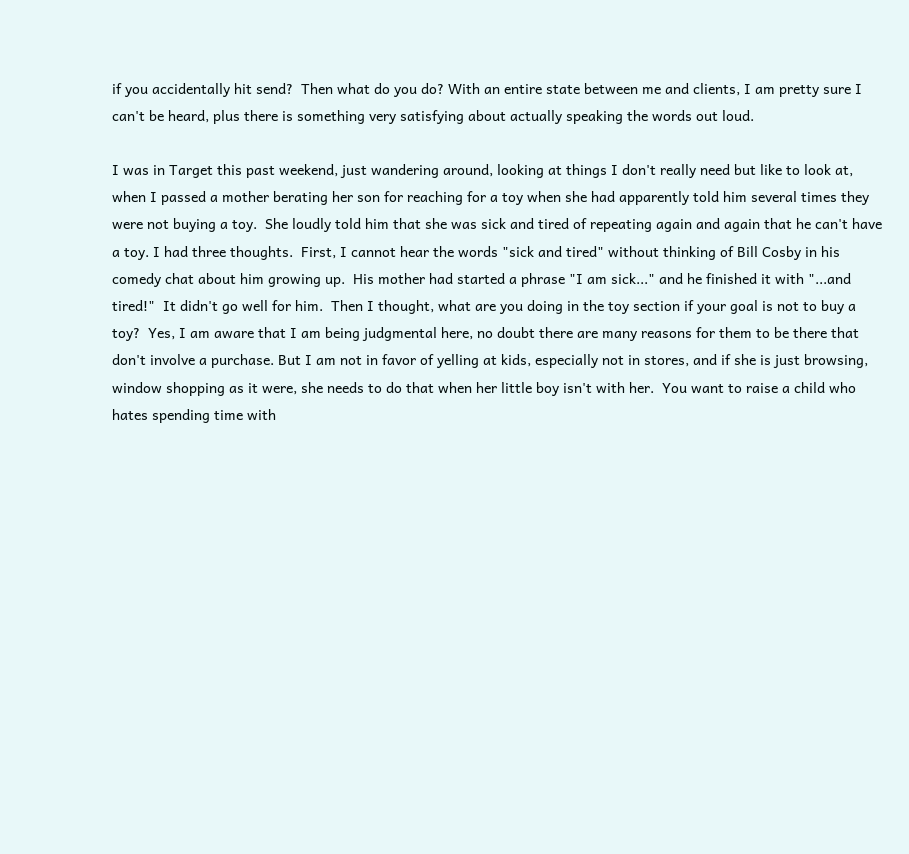if you accidentally hit send?  Then what do you do? With an entire state between me and clients, I am pretty sure I can't be heard, plus there is something very satisfying about actually speaking the words out loud.

I was in Target this past weekend, just wandering around, looking at things I don't really need but like to look at, when I passed a mother berating her son for reaching for a toy when she had apparently told him several times they were not buying a toy.  She loudly told him that she was sick and tired of repeating again and again that he can't have a toy. I had three thoughts.  First, I cannot hear the words "sick and tired" without thinking of Bill Cosby in his comedy chat about him growing up.  His mother had started a phrase "I am sick..." and he finished it with "...and tired!"  It didn't go well for him.  Then I thought, what are you doing in the toy section if your goal is not to buy a toy?  Yes, I am aware that I am being judgmental here, no doubt there are many reasons for them to be there that don't involve a purchase. But I am not in favor of yelling at kids, especially not in stores, and if she is just browsing, window shopping as it were, she needs to do that when her little boy isn't with her.  You want to raise a child who hates spending time with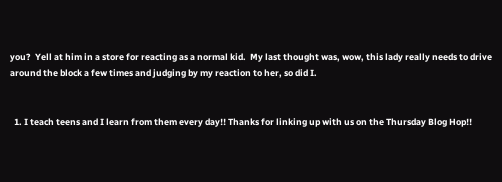you?  Yell at him in a store for reacting as a normal kid.  My last thought was, wow, this lady really needs to drive around the block a few times and judging by my reaction to her, so did I.


  1. I teach teens and I learn from them every day!! Thanks for linking up with us on the Thursday Blog Hop!!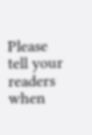Please tell your readers when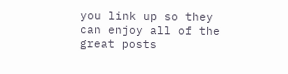you link up so they can enjoy all of the great posts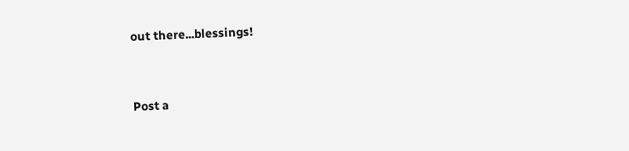out there...blessings!


Post a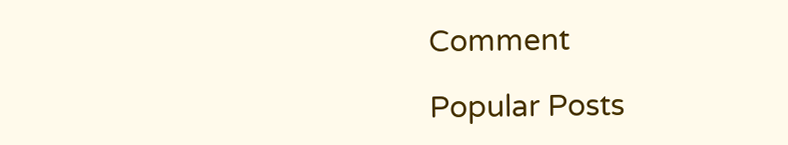Comment

Popular Posts